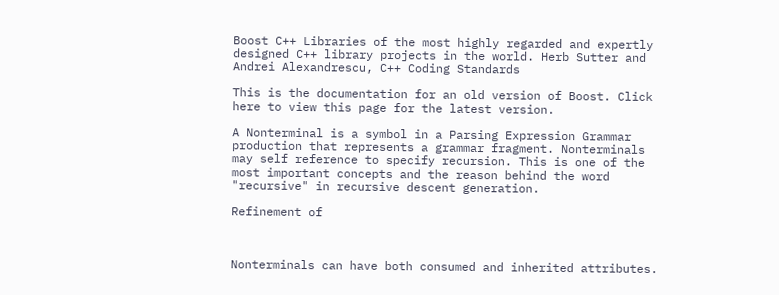Boost C++ Libraries of the most highly regarded and expertly designed C++ library projects in the world. Herb Sutter and Andrei Alexandrescu, C++ Coding Standards

This is the documentation for an old version of Boost. Click here to view this page for the latest version.

A Nonterminal is a symbol in a Parsing Expression Grammar production that represents a grammar fragment. Nonterminals may self reference to specify recursion. This is one of the most important concepts and the reason behind the word "recursive" in recursive descent generation.

Refinement of



Nonterminals can have both consumed and inherited attributes.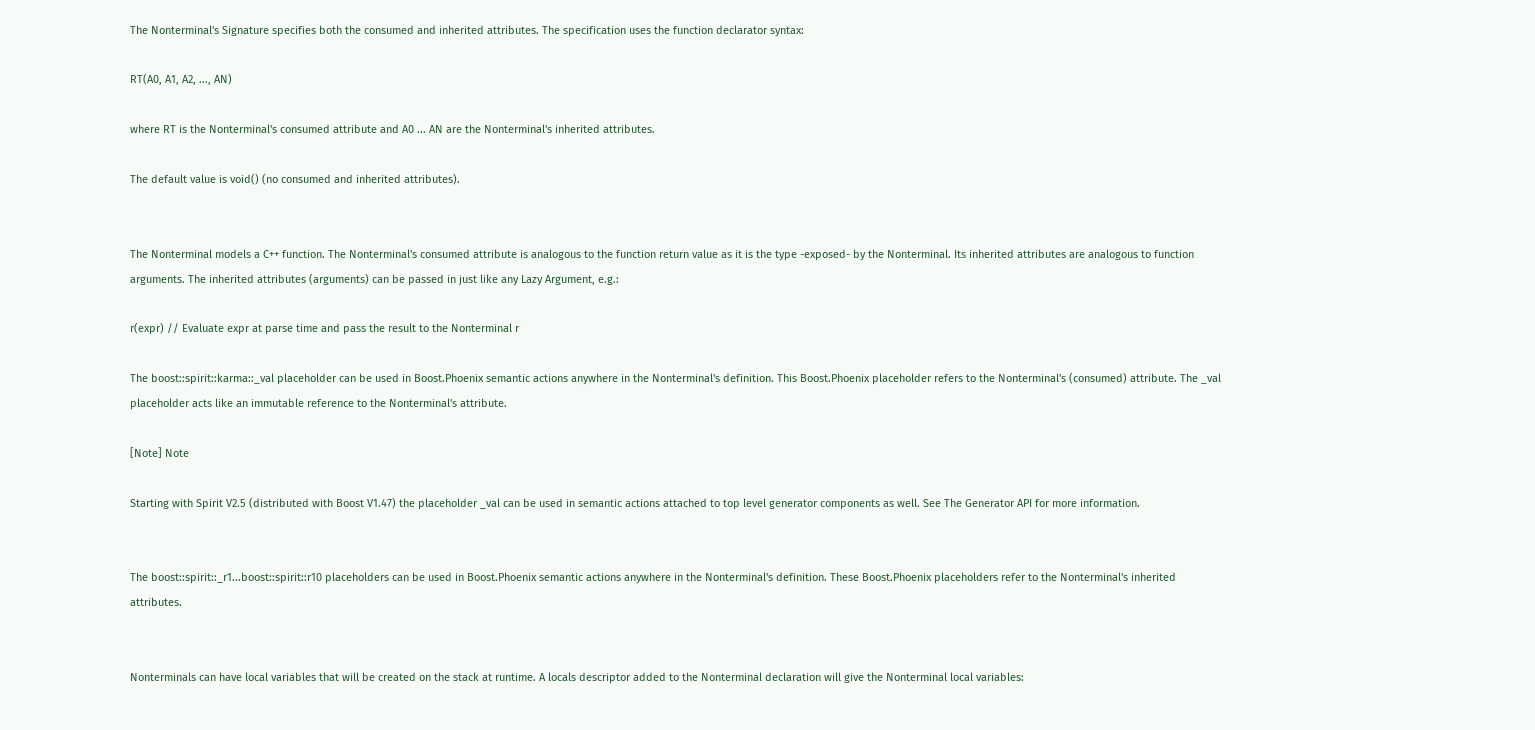The Nonterminal's Signature specifies both the consumed and inherited attributes. The specification uses the function declarator syntax:

RT(A0, A1, A2, ..., AN)

where RT is the Nonterminal's consumed attribute and A0 ... AN are the Nonterminal's inherited attributes.

The default value is void() (no consumed and inherited attributes).


The Nonterminal models a C++ function. The Nonterminal's consumed attribute is analogous to the function return value as it is the type -exposed- by the Nonterminal. Its inherited attributes are analogous to function arguments. The inherited attributes (arguments) can be passed in just like any Lazy Argument, e.g.:

r(expr) // Evaluate expr at parse time and pass the result to the Nonterminal r

The boost::spirit::karma::_val placeholder can be used in Boost.Phoenix semantic actions anywhere in the Nonterminal's definition. This Boost.Phoenix placeholder refers to the Nonterminal's (consumed) attribute. The _val placeholder acts like an immutable reference to the Nonterminal's attribute.

[Note] Note

Starting with Spirit V2.5 (distributed with Boost V1.47) the placeholder _val can be used in semantic actions attached to top level generator components as well. See The Generator API for more information.


The boost::spirit::_r1...boost::spirit::r10 placeholders can be used in Boost.Phoenix semantic actions anywhere in the Nonterminal's definition. These Boost.Phoenix placeholders refer to the Nonterminal's inherited attributes.


Nonterminals can have local variables that will be created on the stack at runtime. A locals descriptor added to the Nonterminal declaration will give the Nonterminal local variables: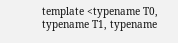template <typename T0, typename T1, typename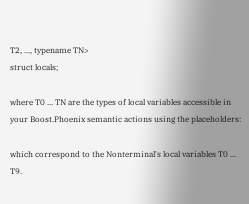T2, ..., typename TN>
struct locals;

where T0 ... TN are the types of local variables accessible in your Boost.Phoenix semantic actions using the placeholders:

which correspond to the Nonterminal's local variables T0 ... T9.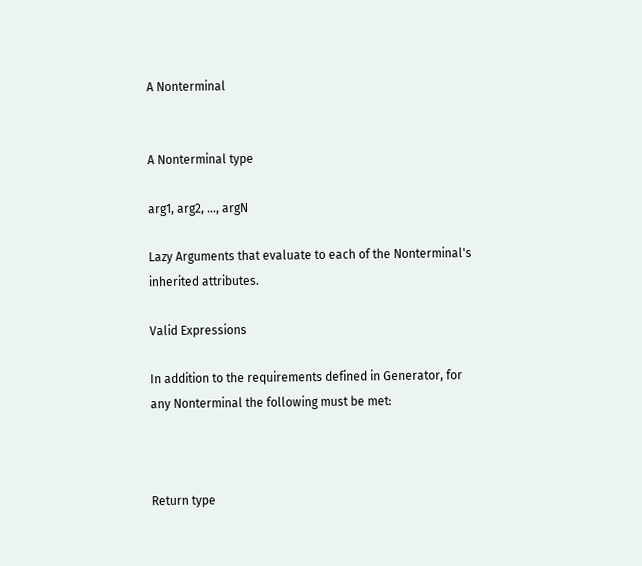A Nonterminal


A Nonterminal type

arg1, arg2, ..., argN

Lazy Arguments that evaluate to each of the Nonterminal's inherited attributes.

Valid Expressions

In addition to the requirements defined in Generator, for any Nonterminal the following must be met:



Return type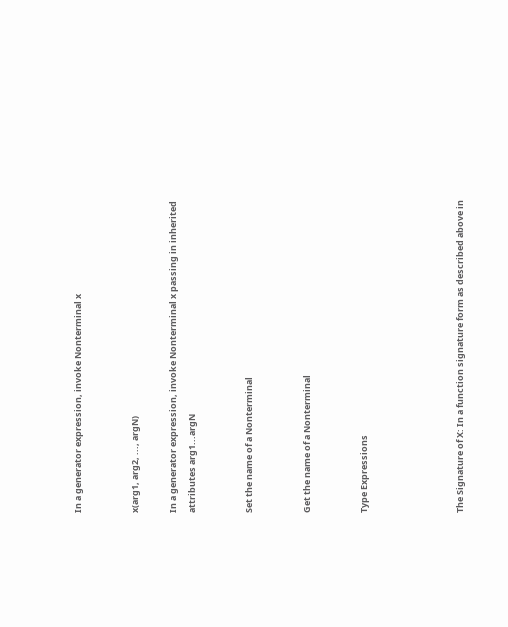In a generator expression, invoke Nonterminal x


x(arg1, arg2, ..., argN)

In a generator expression, invoke Nonterminal x passing in inherited attributes arg1...argN


Set the name of a Nonterminal


Get the name of a Nonterminal


Type Expressions




The Signature of X: In a function signature form as described above in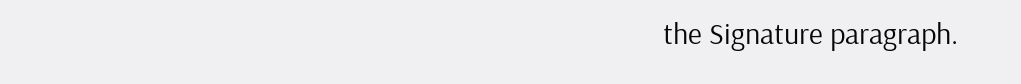the Signature paragraph.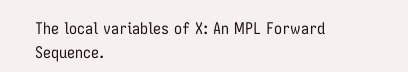The local variables of X: An MPL Forward Sequence.